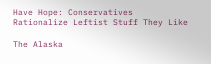Have Hope: Conservatives Rationalize Leftist Stuff They Like

The Alaska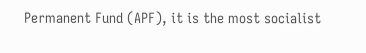Permanent Fund (APF), it is the most socialist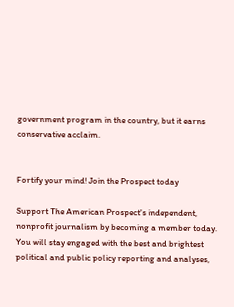government program in the country, but it earns conservative acclaim.


Fortify your mind! Join the Prospect today

Support The American Prospect's independent, nonprofit journalism by becoming a member today. You will stay engaged with the best and brightest political and public policy reporting and analyses,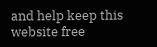and help keep this website free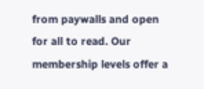from paywalls and open for all to read. Our membership levels offer a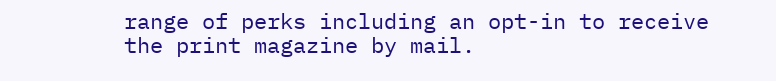range of perks including an opt-in to receive the print magazine by mail.